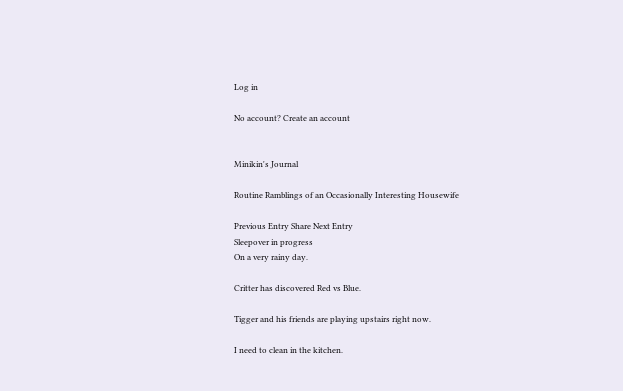Log in

No account? Create an account


Minikin's Journal

Routine Ramblings of an Occasionally Interesting Housewife

Previous Entry Share Next Entry
Sleepover in progress
On a very rainy day.

Critter has discovered Red vs Blue.

Tigger and his friends are playing upstairs right now.

I need to clean in the kitchen.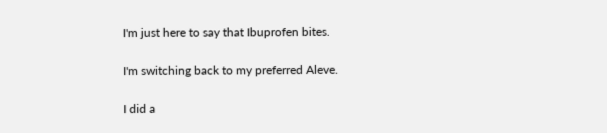I'm just here to say that Ibuprofen bites.

I'm switching back to my preferred Aleve.

I did a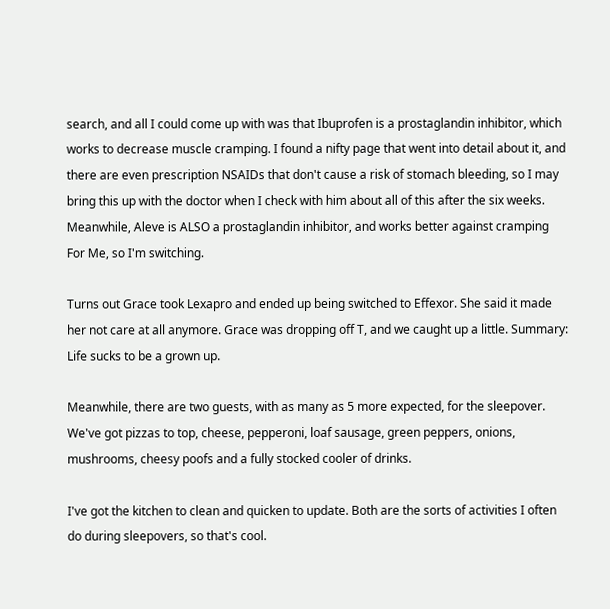search, and all I could come up with was that Ibuprofen is a prostaglandin inhibitor, which works to decrease muscle cramping. I found a nifty page that went into detail about it, and there are even prescription NSAIDs that don't cause a risk of stomach bleeding, so I may bring this up with the doctor when I check with him about all of this after the six weeks. Meanwhile, Aleve is ALSO a prostaglandin inhibitor, and works better against cramping For Me, so I'm switching.

Turns out Grace took Lexapro and ended up being switched to Effexor. She said it made her not care at all anymore. Grace was dropping off T, and we caught up a little. Summary: Life sucks to be a grown up.

Meanwhile, there are two guests, with as many as 5 more expected, for the sleepover. We've got pizzas to top, cheese, pepperoni, loaf sausage, green peppers, onions, mushrooms, cheesy poofs and a fully stocked cooler of drinks.

I've got the kitchen to clean and quicken to update. Both are the sorts of activities I often do during sleepovers, so that's cool.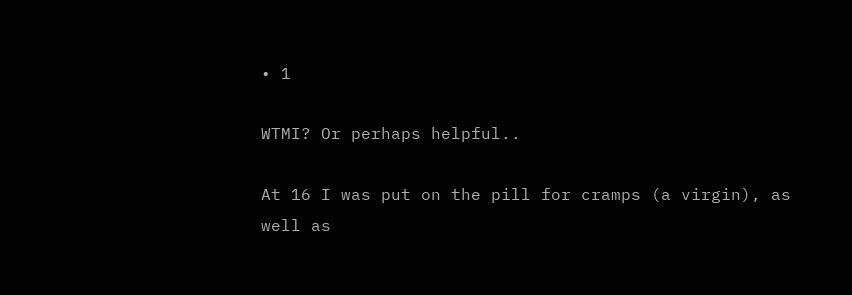• 1

WTMI? Or perhaps helpful..

At 16 I was put on the pill for cramps (a virgin), as well as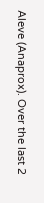Aleve (Anaprox). Over the last 2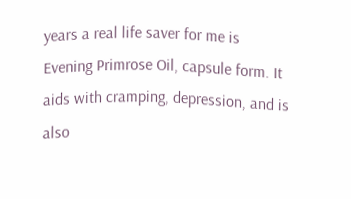years a real life saver for me is Evening Primrose Oil, capsule form. It aids with cramping, depression, and is also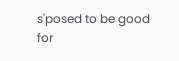s'posed to be good for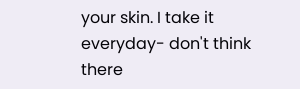your skin. I take it everyday- don't think there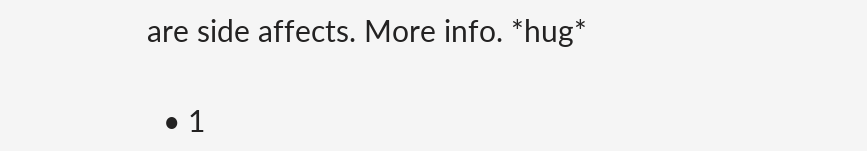are side affects. More info. *hug*

  • 1